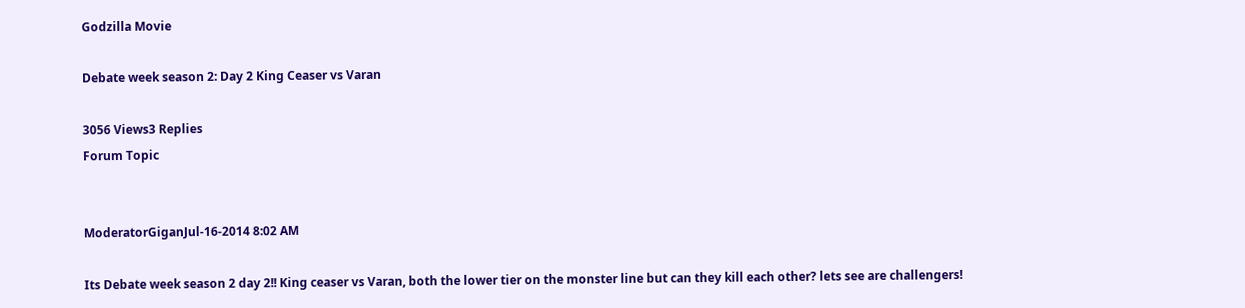Godzilla Movie

Debate week season 2: Day 2 King Ceaser vs Varan

3056 Views3 Replies
Forum Topic


ModeratorGiganJul-16-2014 8:02 AM

Its Debate week season 2 day 2!! King ceaser vs Varan, both the lower tier on the monster line but can they kill each other? lets see are challengers!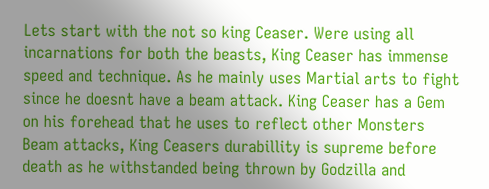Lets start with the not so king Ceaser. Were using all incarnations for both the beasts, King Ceaser has immense speed and technique. As he mainly uses Martial arts to fight since he doesnt have a beam attack. King Ceaser has a Gem on his forehead that he uses to reflect other Monsters Beam attacks, King Ceasers durabillity is supreme before death as he withstanded being thrown by Godzilla and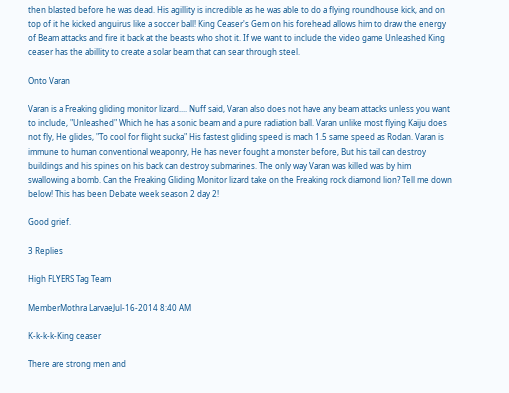then blasted before he was dead. His agillity is incredible as he was able to do a flying roundhouse kick, and on top of it he kicked anguirus like a soccer ball! King Ceaser's Gem on his forehead allows him to draw the energy of Beam attacks and fire it back at the beasts who shot it. If we want to include the video game Unleashed King ceaser has the abillity to create a solar beam that can sear through steel.

Onto Varan

Varan is a Freaking gliding monitor lizard.... Nuff said, Varan also does not have any beam attacks unless you want to include, "Unleashed" Which he has a sonic beam and a pure radiation ball. Varan unlike most flying Kaiju does not fly, He glides, "To cool for flight sucka" His fastest gliding speed is mach 1.5 same speed as Rodan. Varan is immune to human conventional weaponry, He has never fought a monster before, But his tail can destroy buildings and his spines on his back can destroy submarines. The only way Varan was killed was by him swallowing a bomb. Can the Freaking Gliding Monitor lizard take on the Freaking rock diamond lion? Tell me down below! This has been Debate week season 2 day 2!

Good grief.

3 Replies

High FLYERS Tag Team

MemberMothra LarvaeJul-16-2014 8:40 AM

K-k-k-k-King ceaser

There are strong men and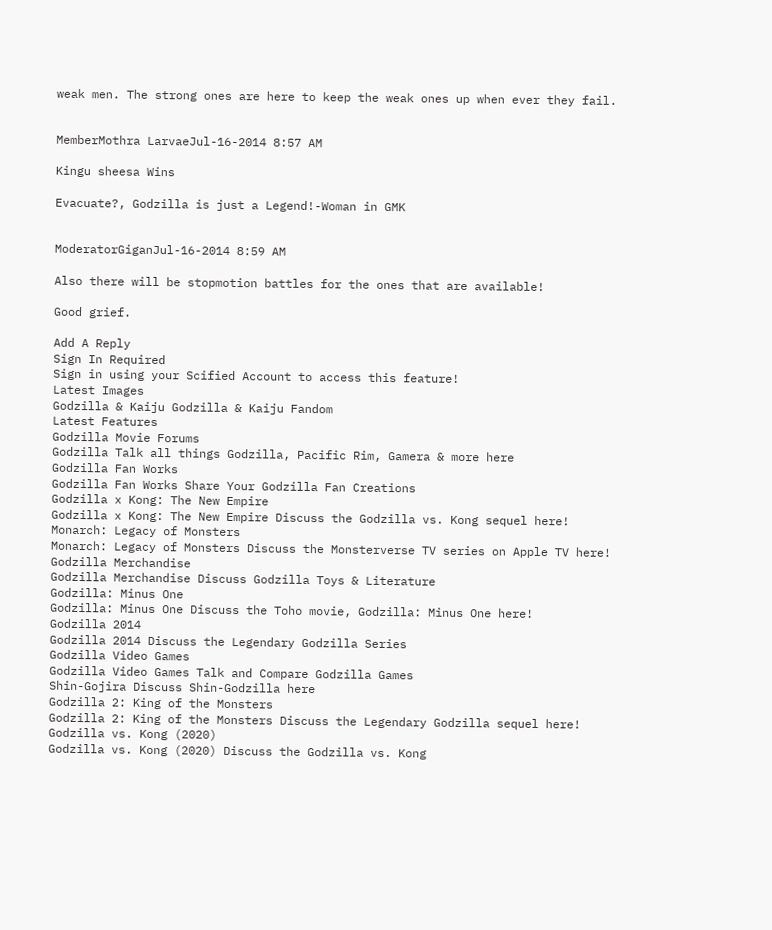weak men. The strong ones are here to keep the weak ones up when ever they fail.


MemberMothra LarvaeJul-16-2014 8:57 AM

Kingu sheesa Wins

Evacuate?, Godzilla is just a Legend!-Woman in GMK


ModeratorGiganJul-16-2014 8:59 AM

Also there will be stopmotion battles for the ones that are available!

Good grief.

Add A Reply
Sign In Required
Sign in using your Scified Account to access this feature!
Latest Images
Godzilla & Kaiju Godzilla & Kaiju Fandom
Latest Features
Godzilla Movie Forums
Godzilla Talk all things Godzilla, Pacific Rim, Gamera & more here
Godzilla Fan Works
Godzilla Fan Works Share Your Godzilla Fan Creations
Godzilla x Kong: The New Empire
Godzilla x Kong: The New Empire Discuss the Godzilla vs. Kong sequel here!
Monarch: Legacy of Monsters
Monarch: Legacy of Monsters Discuss the Monsterverse TV series on Apple TV here!
Godzilla Merchandise
Godzilla Merchandise Discuss Godzilla Toys & Literature
Godzilla: Minus One
Godzilla: Minus One Discuss the Toho movie, Godzilla: Minus One here!
Godzilla 2014
Godzilla 2014 Discuss the Legendary Godzilla Series
Godzilla Video Games
Godzilla Video Games Talk and Compare Godzilla Games
Shin-Gojira Discuss Shin-Godzilla here
Godzilla 2: King of the Monsters
Godzilla 2: King of the Monsters Discuss the Legendary Godzilla sequel here!
Godzilla vs. Kong (2020)
Godzilla vs. Kong (2020) Discuss the Godzilla vs. Kong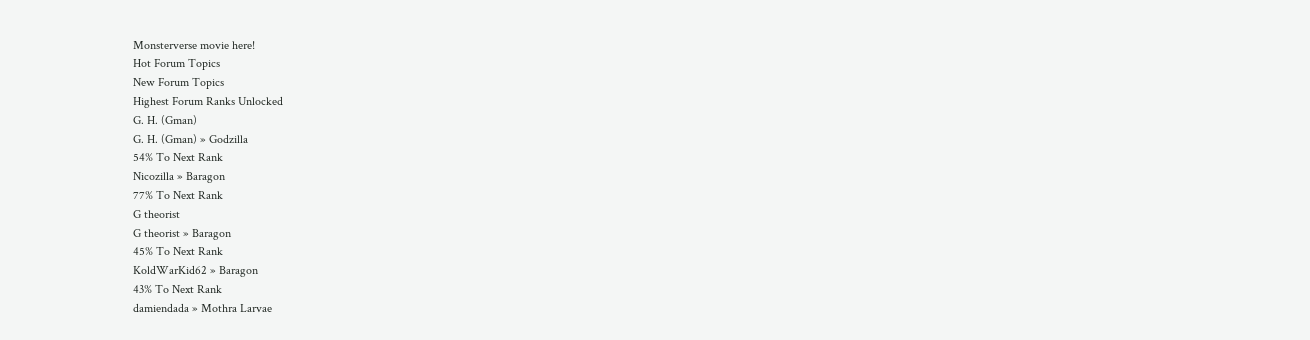Monsterverse movie here!
Hot Forum Topics
New Forum Topics
Highest Forum Ranks Unlocked
G. H. (Gman)
G. H. (Gman) » Godzilla
54% To Next Rank
Nicozilla » Baragon
77% To Next Rank
G theorist
G theorist » Baragon
45% To Next Rank
KoldWarKid62 » Baragon
43% To Next Rank
damiendada » Mothra Larvae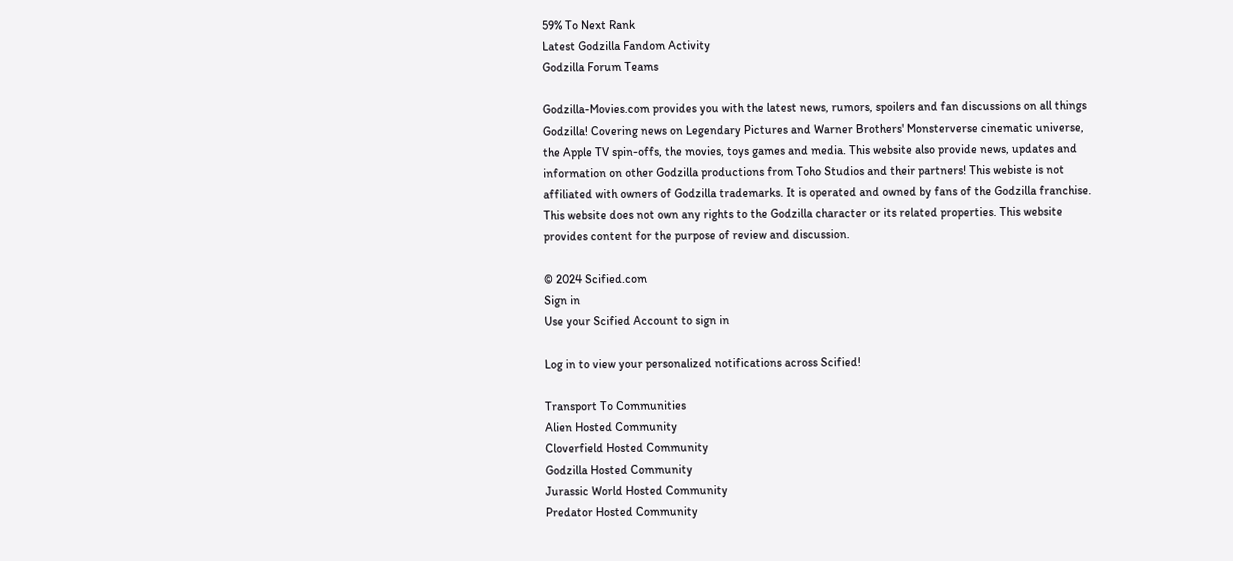59% To Next Rank
Latest Godzilla Fandom Activity
Godzilla Forum Teams

Godzilla-Movies.com provides you with the latest news, rumors, spoilers and fan discussions on all things Godzilla! Covering news on Legendary Pictures and Warner Brothers' Monsterverse cinematic universe, the Apple TV spin-offs, the movies, toys games and media. This website also provide news, updates and information on other Godzilla productions from Toho Studios and their partners! This webiste is not affiliated with owners of Godzilla trademarks. It is operated and owned by fans of the Godzilla franchise. This website does not own any rights to the Godzilla character or its related properties. This website provides content for the purpose of review and discussion.

© 2024 Scified.com
Sign in
Use your Scified Account to sign in

Log in to view your personalized notifications across Scified!

Transport To Communities
Alien Hosted Community
Cloverfield Hosted Community
Godzilla Hosted Community
Jurassic World Hosted Community
Predator Hosted Community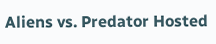Aliens vs. Predator Hosted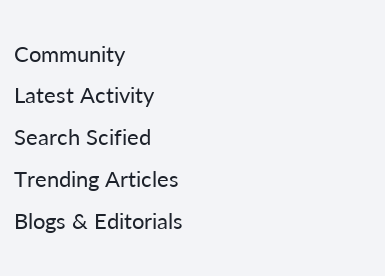Community
Latest Activity
Search Scified
Trending Articles
Blogs & Editorials